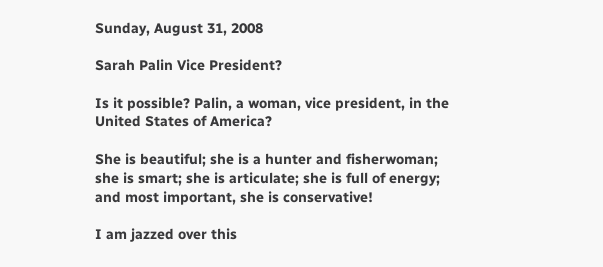Sunday, August 31, 2008

Sarah Palin Vice President?

Is it possible? Palin, a woman, vice president, in the United States of America?

She is beautiful; she is a hunter and fisherwoman; she is smart; she is articulate; she is full of energy; and most important, she is conservative!

I am jazzed over this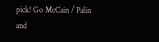pick! Go McCain / Palin and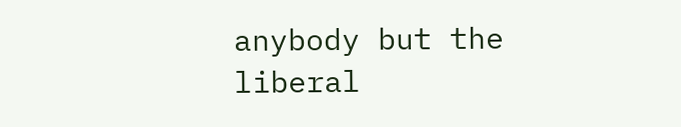anybody but the liberal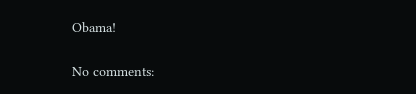Obama!

No comments: